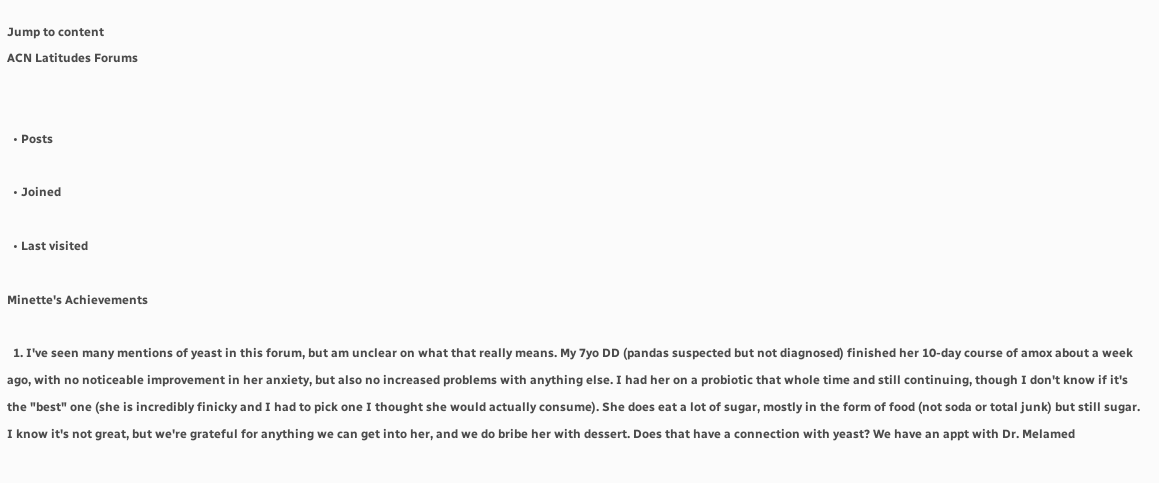Jump to content
ACN Latitudes Forums


  • Posts

  • Joined

  • Last visited

Minette's Achievements

  1. I've seen many mentions of yeast in this forum, but am unclear on what that really means. My 7yo DD (pandas suspected but not diagnosed) finished her 10-day course of amox about a week ago, with no noticeable improvement in her anxiety, but also no increased problems with anything else. I had her on a probiotic that whole time and still continuing, though I don't know if it's the "best" one (she is incredibly finicky and I had to pick one I thought she would actually consume). She does eat a lot of sugar, mostly in the form of food (not soda or total junk) but still sugar. I know it's not great, but we're grateful for anything we can get into her, and we do bribe her with dessert. Does that have a connection with yeast? We have an appt with Dr. Melamed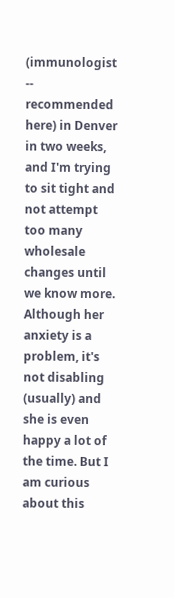(immunologist -- recommended here) in Denver in two weeks, and I'm trying to sit tight and not attempt too many wholesale changes until we know more. Although her anxiety is a problem, it's not disabling (usually) and she is even happy a lot of the time. But I am curious about this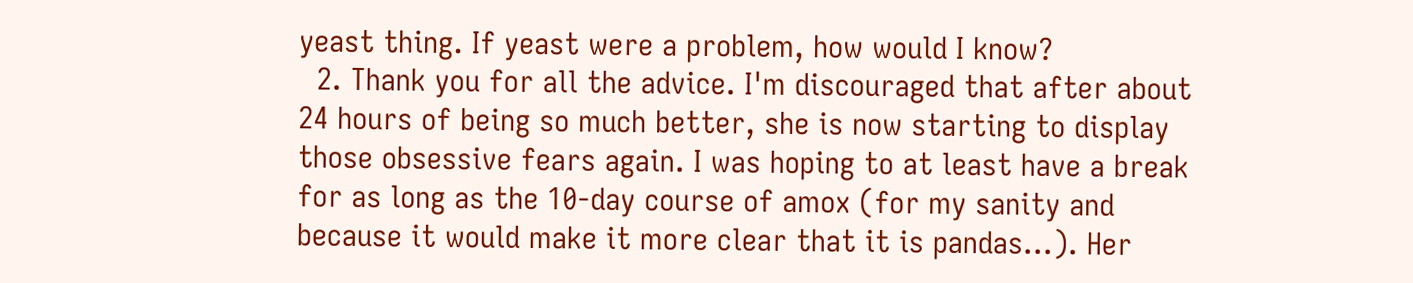yeast thing. If yeast were a problem, how would I know?
  2. Thank you for all the advice. I'm discouraged that after about 24 hours of being so much better, she is now starting to display those obsessive fears again. I was hoping to at least have a break for as long as the 10-day course of amox (for my sanity and because it would make it more clear that it is pandas...). Her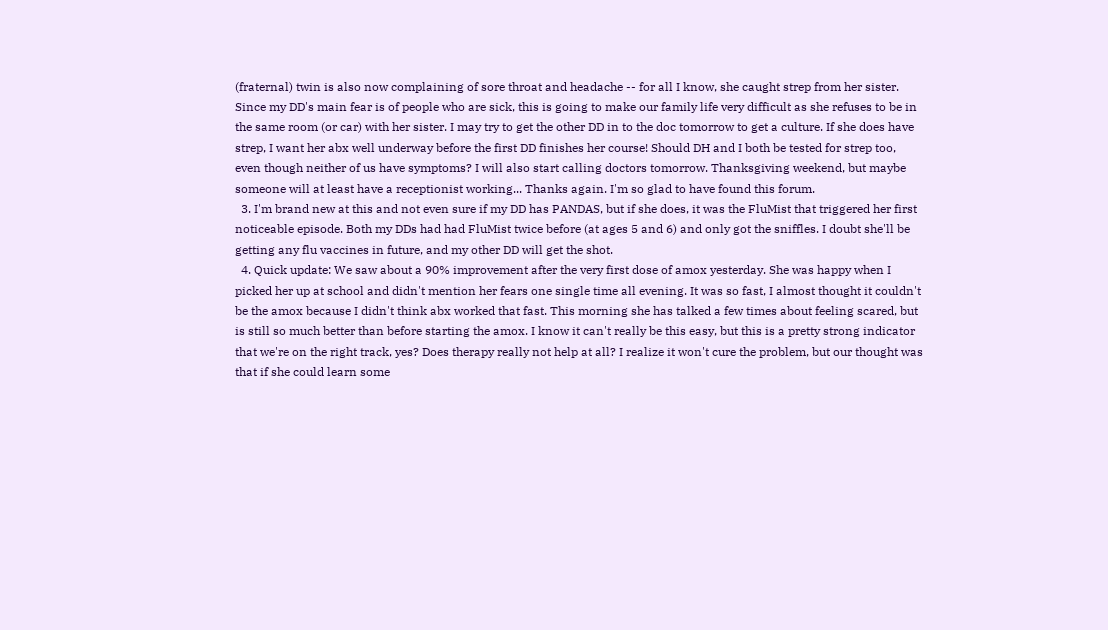(fraternal) twin is also now complaining of sore throat and headache -- for all I know, she caught strep from her sister. Since my DD's main fear is of people who are sick, this is going to make our family life very difficult as she refuses to be in the same room (or car) with her sister. I may try to get the other DD in to the doc tomorrow to get a culture. If she does have strep, I want her abx well underway before the first DD finishes her course! Should DH and I both be tested for strep too, even though neither of us have symptoms? I will also start calling doctors tomorrow. Thanksgiving weekend, but maybe someone will at least have a receptionist working... Thanks again. I'm so glad to have found this forum.
  3. I'm brand new at this and not even sure if my DD has PANDAS, but if she does, it was the FluMist that triggered her first noticeable episode. Both my DDs had had FluMist twice before (at ages 5 and 6) and only got the sniffles. I doubt she'll be getting any flu vaccines in future, and my other DD will get the shot.
  4. Quick update: We saw about a 90% improvement after the very first dose of amox yesterday. She was happy when I picked her up at school and didn't mention her fears one single time all evening. It was so fast, I almost thought it couldn't be the amox because I didn't think abx worked that fast. This morning she has talked a few times about feeling scared, but is still so much better than before starting the amox. I know it can't really be this easy, but this is a pretty strong indicator that we're on the right track, yes? Does therapy really not help at all? I realize it won't cure the problem, but our thought was that if she could learn some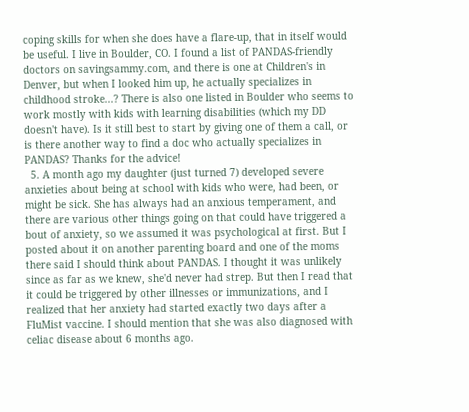coping skills for when she does have a flare-up, that in itself would be useful. I live in Boulder, CO. I found a list of PANDAS-friendly doctors on savingsammy.com, and there is one at Children's in Denver, but when I looked him up, he actually specializes in childhood stroke...? There is also one listed in Boulder who seems to work mostly with kids with learning disabilities (which my DD doesn't have). Is it still best to start by giving one of them a call, or is there another way to find a doc who actually specializes in PANDAS? Thanks for the advice!
  5. A month ago my daughter (just turned 7) developed severe anxieties about being at school with kids who were, had been, or might be sick. She has always had an anxious temperament, and there are various other things going on that could have triggered a bout of anxiety, so we assumed it was psychological at first. But I posted about it on another parenting board and one of the moms there said I should think about PANDAS. I thought it was unlikely since as far as we knew, she'd never had strep. But then I read that it could be triggered by other illnesses or immunizations, and I realized that her anxiety had started exactly two days after a FluMist vaccine. I should mention that she was also diagnosed with celiac disease about 6 months ago.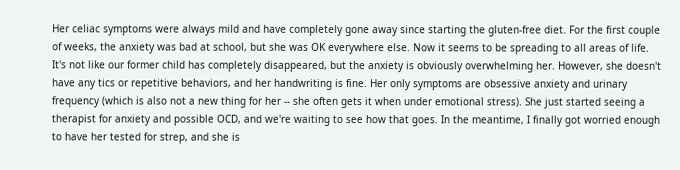Her celiac symptoms were always mild and have completely gone away since starting the gluten-free diet. For the first couple of weeks, the anxiety was bad at school, but she was OK everywhere else. Now it seems to be spreading to all areas of life. It's not like our former child has completely disappeared, but the anxiety is obviously overwhelming her. However, she doesn't have any tics or repetitive behaviors, and her handwriting is fine. Her only symptoms are obsessive anxiety and urinary frequency (which is also not a new thing for her -- she often gets it when under emotional stress). She just started seeing a therapist for anxiety and possible OCD, and we're waiting to see how that goes. In the meantime, I finally got worried enough to have her tested for strep, and she is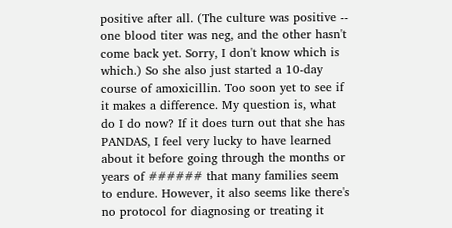positive after all. (The culture was positive -- one blood titer was neg, and the other hasn't come back yet. Sorry, I don't know which is which.) So she also just started a 10-day course of amoxicillin. Too soon yet to see if it makes a difference. My question is, what do I do now? If it does turn out that she has PANDAS, I feel very lucky to have learned about it before going through the months or years of ###### that many families seem to endure. However, it also seems like there's no protocol for diagnosing or treating it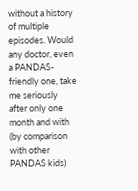without a history of multiple episodes. Would any doctor, even a PANDAS-friendly one, take me seriously after only one month and with (by comparison with other PANDAS kids)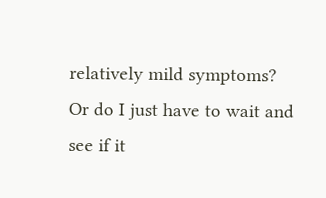relatively mild symptoms? Or do I just have to wait and see if it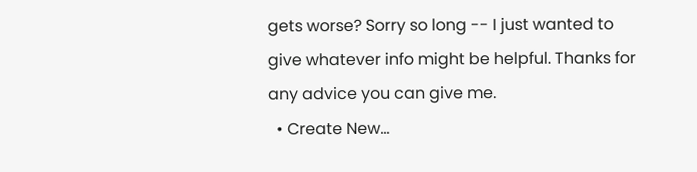gets worse? Sorry so long -- I just wanted to give whatever info might be helpful. Thanks for any advice you can give me.
  • Create New...